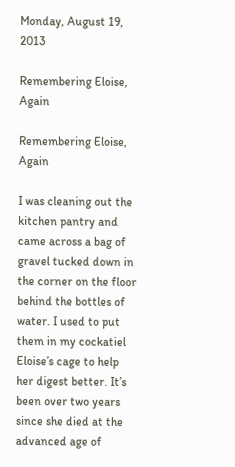Monday, August 19, 2013

Remembering Eloise, Again

Remembering Eloise, Again

I was cleaning out the kitchen pantry and came across a bag of gravel tucked down in the corner on the floor behind the bottles of water. I used to put them in my cockatiel Eloise’s cage to help her digest better. It’s been over two years since she died at the advanced age of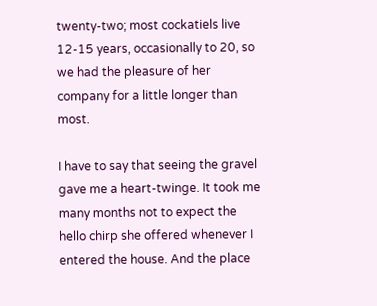twenty-two; most cockatiels live 12-15 years, occasionally to 20, so we had the pleasure of her company for a little longer than most.

I have to say that seeing the gravel gave me a heart-twinge. It took me many months not to expect the hello chirp she offered whenever I entered the house. And the place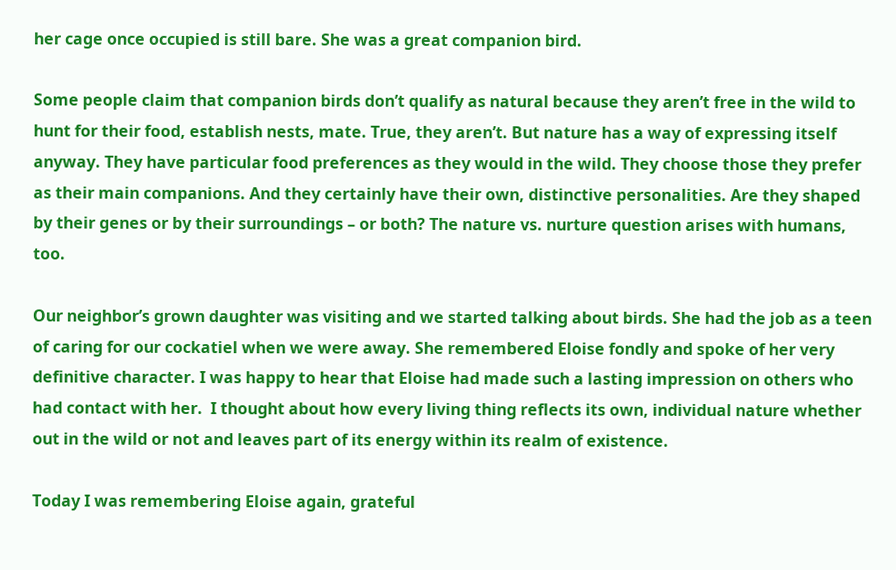her cage once occupied is still bare. She was a great companion bird.

Some people claim that companion birds don’t qualify as natural because they aren’t free in the wild to hunt for their food, establish nests, mate. True, they aren’t. But nature has a way of expressing itself anyway. They have particular food preferences as they would in the wild. They choose those they prefer as their main companions. And they certainly have their own, distinctive personalities. Are they shaped by their genes or by their surroundings – or both? The nature vs. nurture question arises with humans, too.

Our neighbor’s grown daughter was visiting and we started talking about birds. She had the job as a teen of caring for our cockatiel when we were away. She remembered Eloise fondly and spoke of her very definitive character. I was happy to hear that Eloise had made such a lasting impression on others who had contact with her.  I thought about how every living thing reflects its own, individual nature whether out in the wild or not and leaves part of its energy within its realm of existence.

Today I was remembering Eloise again, grateful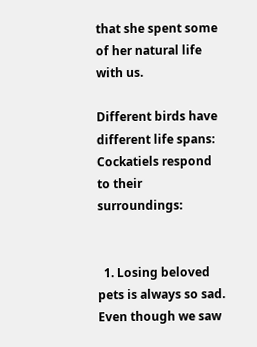that she spent some of her natural life with us.

Different birds have different life spans:
Cockatiels respond to their surroundings:


  1. Losing beloved pets is always so sad. Even though we saw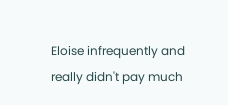Eloise infrequently and really didn't pay much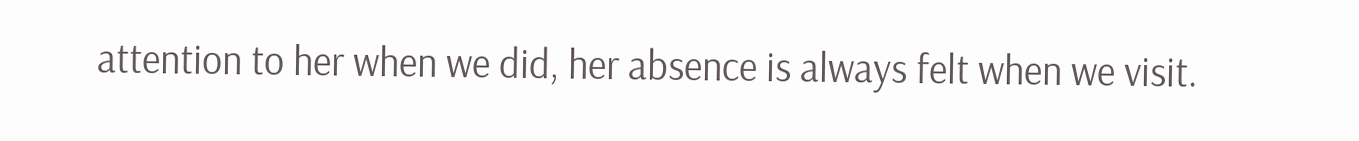attention to her when we did, her absence is always felt when we visit.